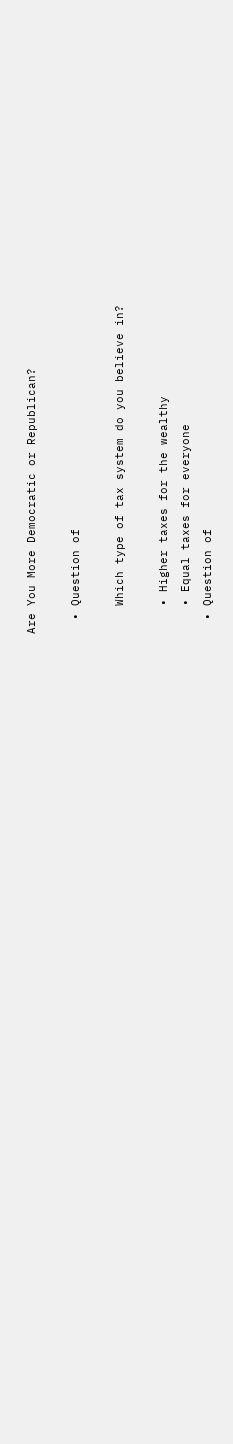Are You More Democratic or Republican?

  • Question of

    Which type of tax system do you believe in?

    • Higher taxes for the wealthy
    • Equal taxes for everyone
  • Question of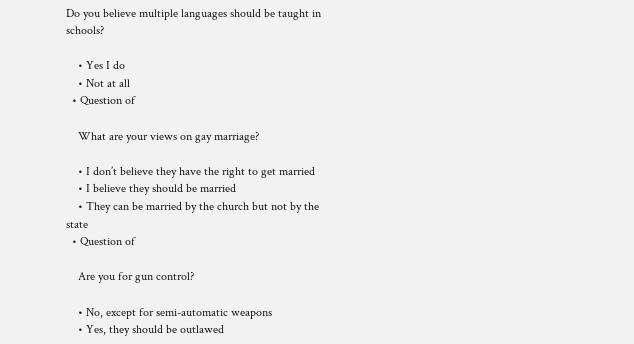Do you believe multiple languages should be taught in schools?

    • Yes I do
    • Not at all
  • Question of

    What are your views on gay marriage?

    • I don’t believe they have the right to get married
    • I believe they should be married
    • They can be married by the church but not by the state
  • Question of

    Are you for gun control?

    • No, except for semi-automatic weapons
    • Yes, they should be outlawed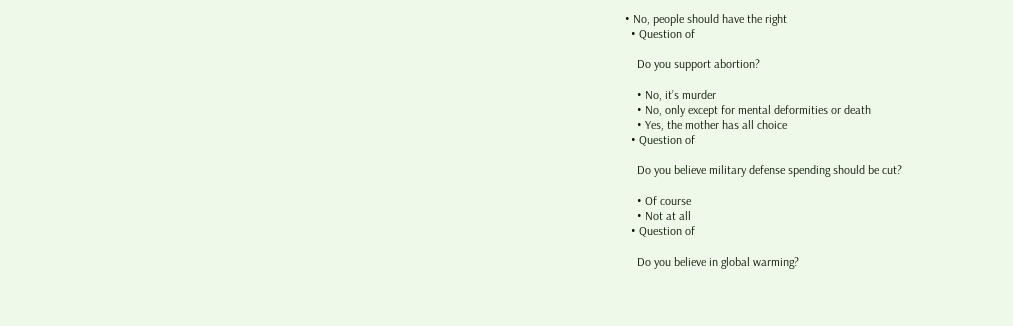• No, people should have the right
  • Question of

    Do you support abortion?

    • No, it’s murder
    • No, only except for mental deformities or death
    • Yes, the mother has all choice
  • Question of

    Do you believe military defense spending should be cut?

    • Of course
    • Not at all
  • Question of

    Do you believe in global warming?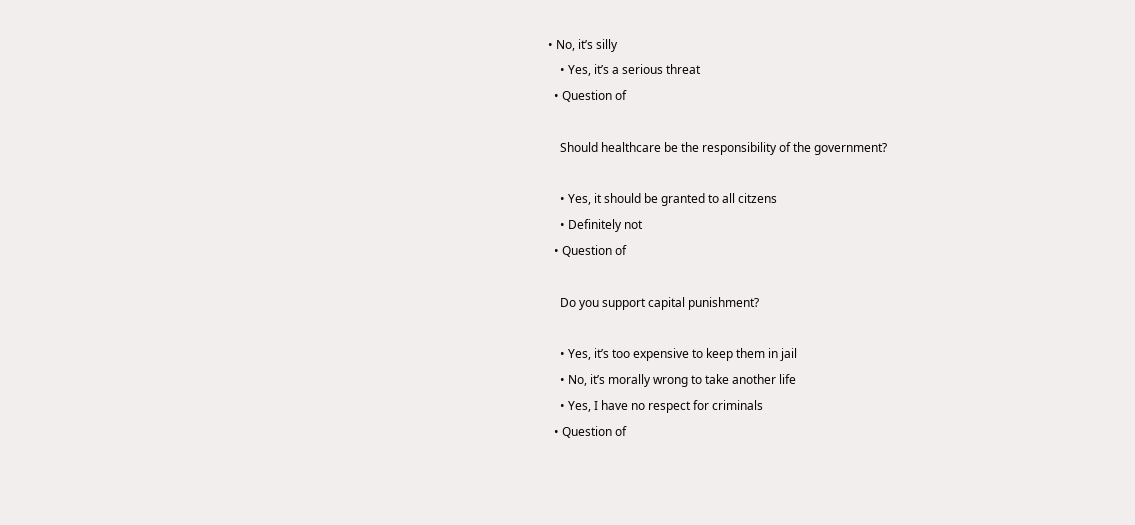• No, it’s silly
    • Yes, it’s a serious threat
  • Question of

    Should healthcare be the responsibility of the government?

    • Yes, it should be granted to all citzens
    • Definitely not
  • Question of

    Do you support capital punishment?

    • Yes, it’s too expensive to keep them in jail
    • No, it’s morally wrong to take another life
    • Yes, I have no respect for criminals
  • Question of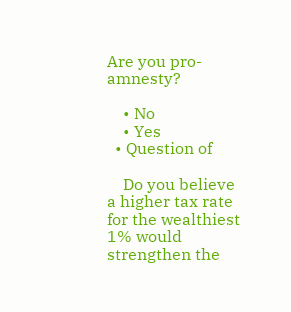Are you pro-amnesty?

    • No
    • Yes
  • Question of

    Do you believe a higher tax rate for the wealthiest 1% would strengthen the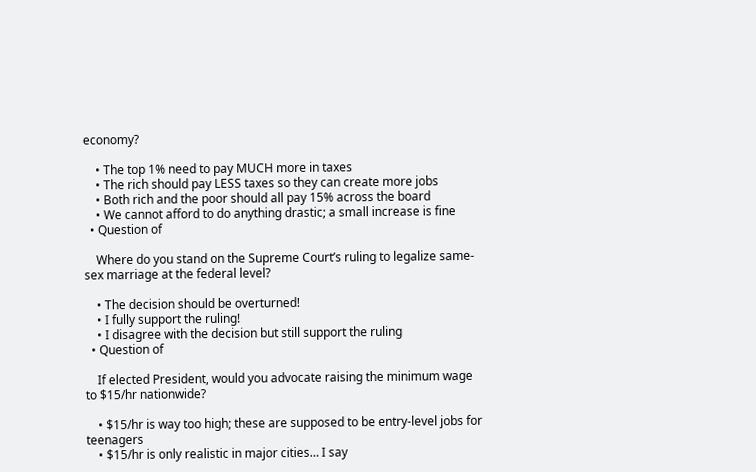economy?

    • The top 1% need to pay MUCH more in taxes
    • The rich should pay LESS taxes so they can create more jobs
    • Both rich and the poor should all pay 15% across the board
    • We cannot afford to do anything drastic; a small increase is fine
  • Question of

    Where do you stand on the Supreme Court’s ruling to legalize same-sex marriage at the federal level?

    • The decision should be overturned!
    • I fully support the ruling!
    • I disagree with the decision but still support the ruling
  • Question of

    If elected President, would you advocate raising the minimum wage to $15/hr nationwide?

    • $15/hr is way too high; these are supposed to be entry-level jobs for teenagers
    • $15/hr is only realistic in major cities… I say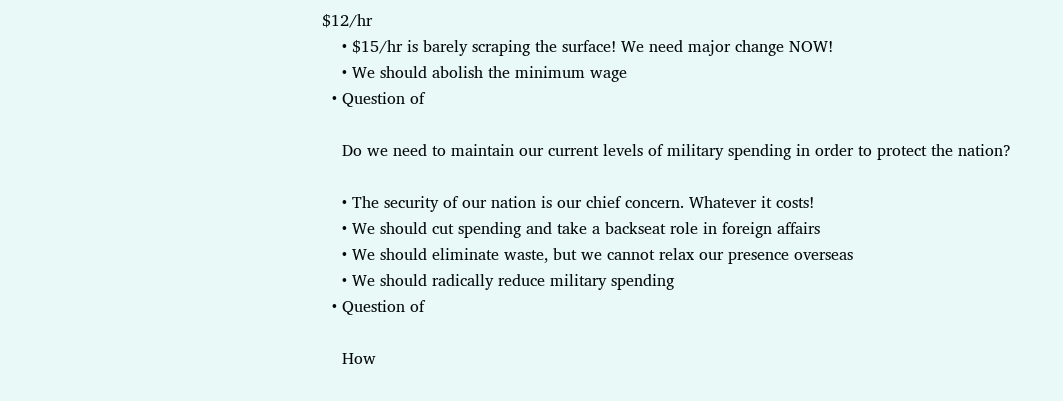$12/hr
    • $15/hr is barely scraping the surface! We need major change NOW!
    • We should abolish the minimum wage
  • Question of

    Do we need to maintain our current levels of military spending in order to protect the nation?

    • The security of our nation is our chief concern. Whatever it costs!
    • We should cut spending and take a backseat role in foreign affairs
    • We should eliminate waste, but we cannot relax our presence overseas
    • We should radically reduce military spending
  • Question of

    How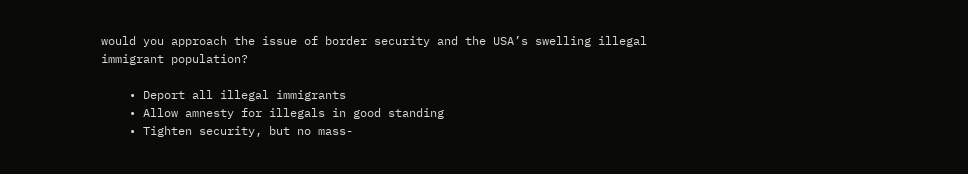would you approach the issue of border security and the USA’s swelling illegal immigrant population?

    • Deport all illegal immigrants
    • Allow amnesty for illegals in good standing
    • Tighten security, but no mass-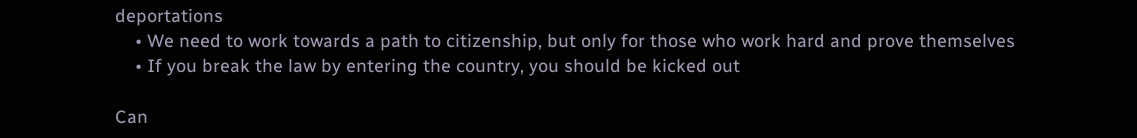deportations
    • We need to work towards a path to citizenship, but only for those who work hard and prove themselves
    • If you break the law by entering the country, you should be kicked out

Can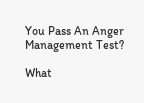You Pass An Anger Management Test?

What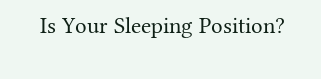Is Your Sleeping Position?